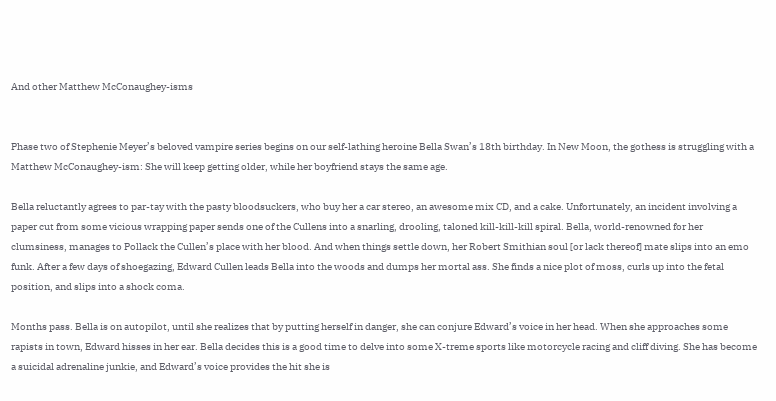And other Matthew McConaughey-isms


Phase two of Stephenie Meyer’s beloved vampire series begins on our self-lathing heroine Bella Swan’s 18th birthday. In New Moon, the gothess is struggling with a Matthew McConaughey-ism: She will keep getting older, while her boyfriend stays the same age.

Bella reluctantly agrees to par-tay with the pasty bloodsuckers, who buy her a car stereo, an awesome mix CD, and a cake. Unfortunately, an incident involving a paper cut from some vicious wrapping paper sends one of the Cullens into a snarling, drooling, taloned kill-kill-kill spiral. Bella, world-renowned for her clumsiness, manages to Pollack the Cullen’s place with her blood. And when things settle down, her Robert Smithian soul [or lack thereof] mate slips into an emo funk. After a few days of shoegazing, Edward Cullen leads Bella into the woods and dumps her mortal ass. She finds a nice plot of moss, curls up into the fetal position, and slips into a shock coma.

Months pass. Bella is on autopilot, until she realizes that by putting herself in danger, she can conjure Edward’s voice in her head. When she approaches some rapists in town, Edward hisses in her ear. Bella decides this is a good time to delve into some X-treme sports like motorcycle racing and cliff diving. She has become a suicidal adrenaline junkie, and Edward’s voice provides the hit she is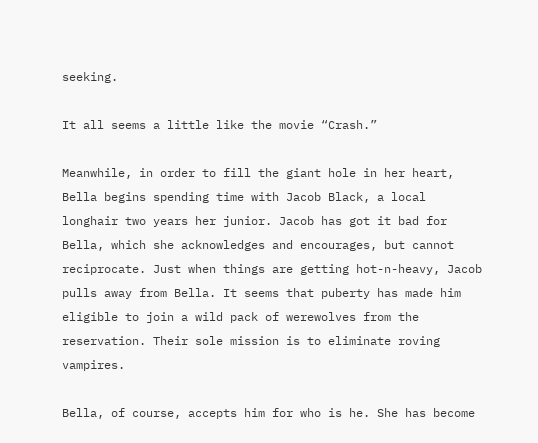seeking.

It all seems a little like the movie “Crash.”

Meanwhile, in order to fill the giant hole in her heart, Bella begins spending time with Jacob Black, a local longhair two years her junior. Jacob has got it bad for Bella, which she acknowledges and encourages, but cannot reciprocate. Just when things are getting hot-n-heavy, Jacob pulls away from Bella. It seems that puberty has made him eligible to join a wild pack of werewolves from the reservation. Their sole mission is to eliminate roving vampires.

Bella, of course, accepts him for who is he. She has become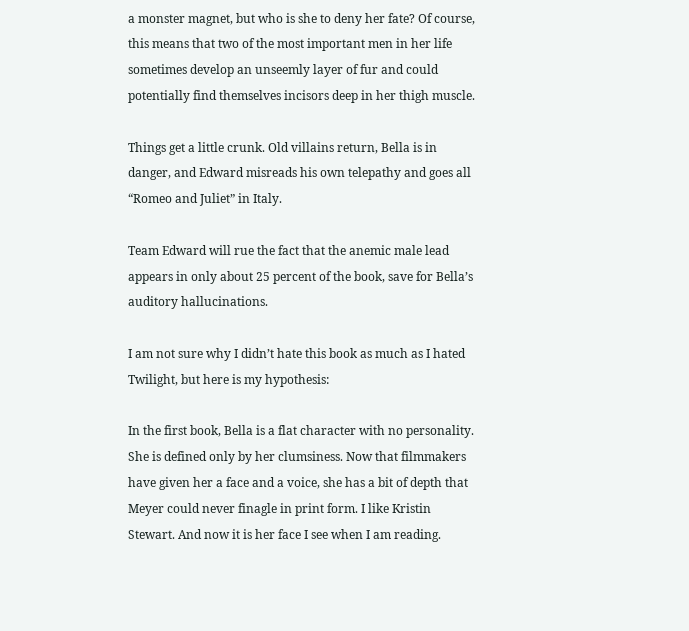a monster magnet, but who is she to deny her fate? Of course, this means that two of the most important men in her life sometimes develop an unseemly layer of fur and could potentially find themselves incisors deep in her thigh muscle.

Things get a little crunk. Old villains return, Bella is in danger, and Edward misreads his own telepathy and goes all “Romeo and Juliet” in Italy.

Team Edward will rue the fact that the anemic male lead appears in only about 25 percent of the book, save for Bella’s auditory hallucinations.

I am not sure why I didn’t hate this book as much as I hated Twilight, but here is my hypothesis:

In the first book, Bella is a flat character with no personality. She is defined only by her clumsiness. Now that filmmakers have given her a face and a voice, she has a bit of depth that Meyer could never finagle in print form. I like Kristin Stewart. And now it is her face I see when I am reading.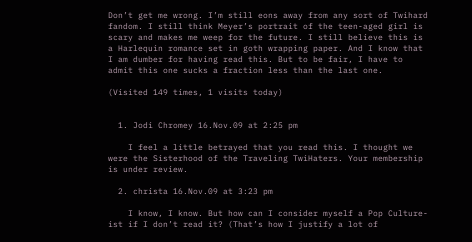Don’t get me wrong. I’m still eons away from any sort of Twihard fandom. I still think Meyer’s portrait of the teen-aged girl is scary and makes me weep for the future. I still believe this is a Harlequin romance set in goth wrapping paper. And I know that I am dumber for having read this. But to be fair, I have to admit this one sucks a fraction less than the last one.

(Visited 149 times, 1 visits today)


  1. Jodi Chromey 16.Nov.09 at 2:25 pm

    I feel a little betrayed that you read this. I thought we were the Sisterhood of the Traveling TwiHaters. Your membership is under review.

  2. christa 16.Nov.09 at 3:23 pm

    I know, I know. But how can I consider myself a Pop Culture-ist if I don’t read it? (That’s how I justify a lot of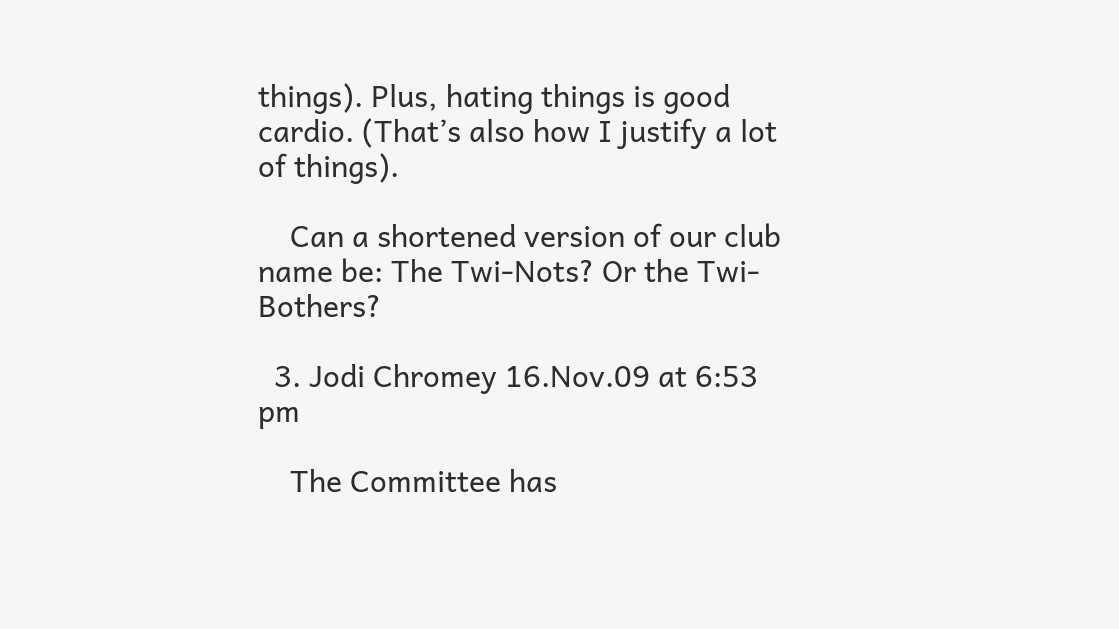things). Plus, hating things is good cardio. (That’s also how I justify a lot of things).

    Can a shortened version of our club name be: The Twi-Nots? Or the Twi-Bothers?

  3. Jodi Chromey 16.Nov.09 at 6:53 pm

    The Committee has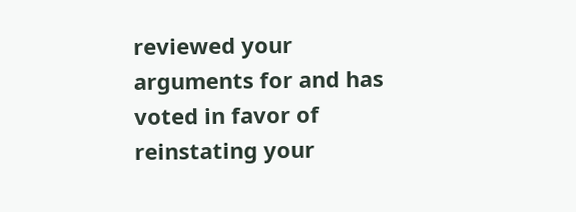reviewed your arguments for and has voted in favor of reinstating your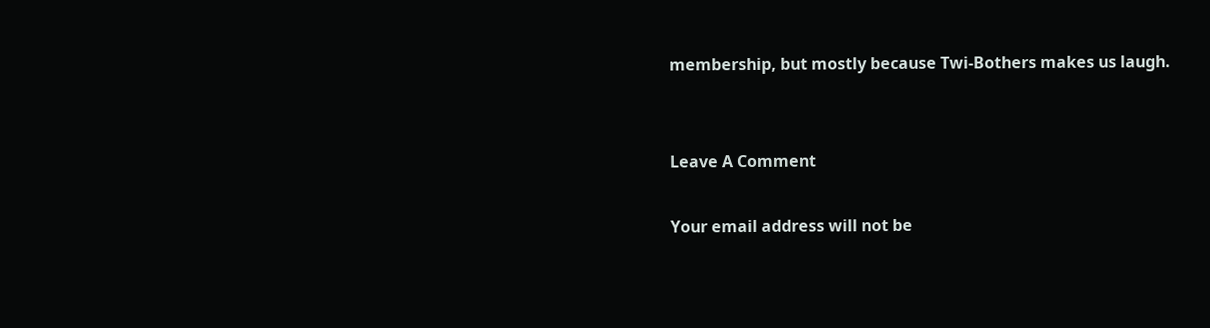membership, but mostly because Twi-Bothers makes us laugh.


Leave A Comment

Your email address will not be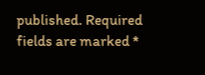published. Required fields are marked *